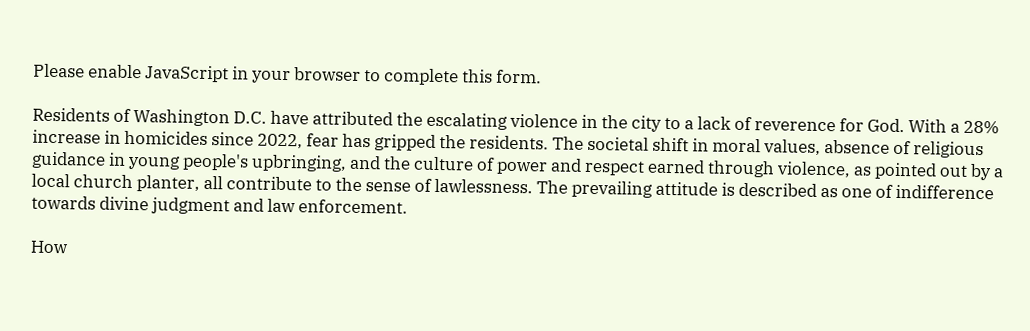Please enable JavaScript in your browser to complete this form.

Residents of Washington D.C. have attributed the escalating violence in the city to a lack of reverence for God. With a 28% increase in homicides since 2022, fear has gripped the residents. The societal shift in moral values, absence of religious guidance in young people's upbringing, and the culture of power and respect earned through violence, as pointed out by a local church planter, all contribute to the sense of lawlessness. The prevailing attitude is described as one of indifference towards divine judgment and law enforcement.

How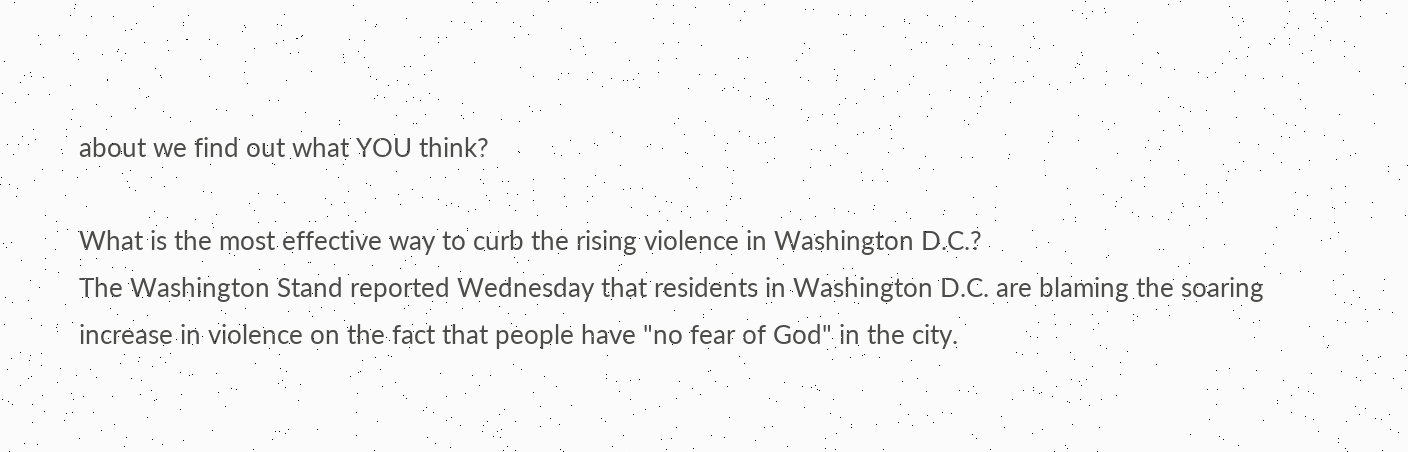about we find out what YOU think?

What is the most effective way to curb the rising violence in Washington D.C.?
The Washington Stand reported Wednesday that residents in Washington D.C. are blaming the soaring increase in violence on the fact that people have "no fear of God" in the city.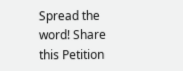Spread the word! Share this Petition